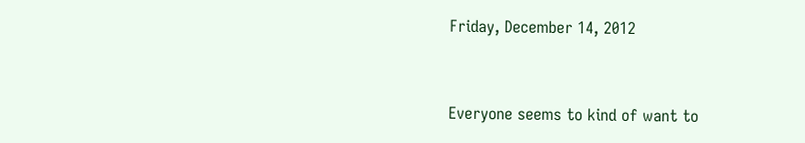Friday, December 14, 2012


Everyone seems to kind of want to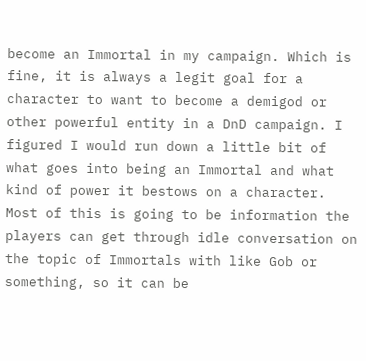become an Immortal in my campaign. Which is fine, it is always a legit goal for a character to want to become a demigod or other powerful entity in a DnD campaign. I figured I would run down a little bit of what goes into being an Immortal and what kind of power it bestows on a character. Most of this is going to be information the players can get through idle conversation on the topic of Immortals with like Gob or something, so it can be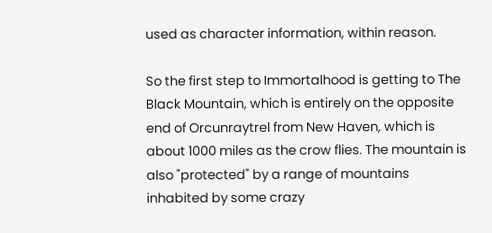used as character information, within reason.

So the first step to Immortalhood is getting to The Black Mountain, which is entirely on the opposite end of Orcunraytrel from New Haven, which is about 1000 miles as the crow flies. The mountain is also "protected" by a range of mountains inhabited by some crazy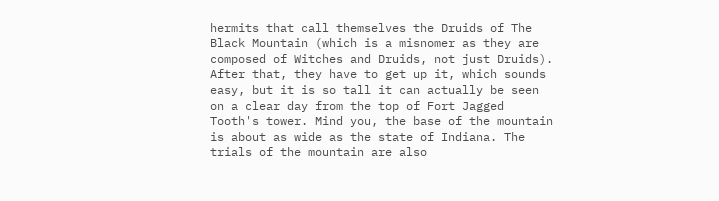hermits that call themselves the Druids of The Black Mountain (which is a misnomer as they are composed of Witches and Druids, not just Druids). After that, they have to get up it, which sounds easy, but it is so tall it can actually be seen on a clear day from the top of Fort Jagged Tooth's tower. Mind you, the base of the mountain is about as wide as the state of Indiana. The trials of the mountain are also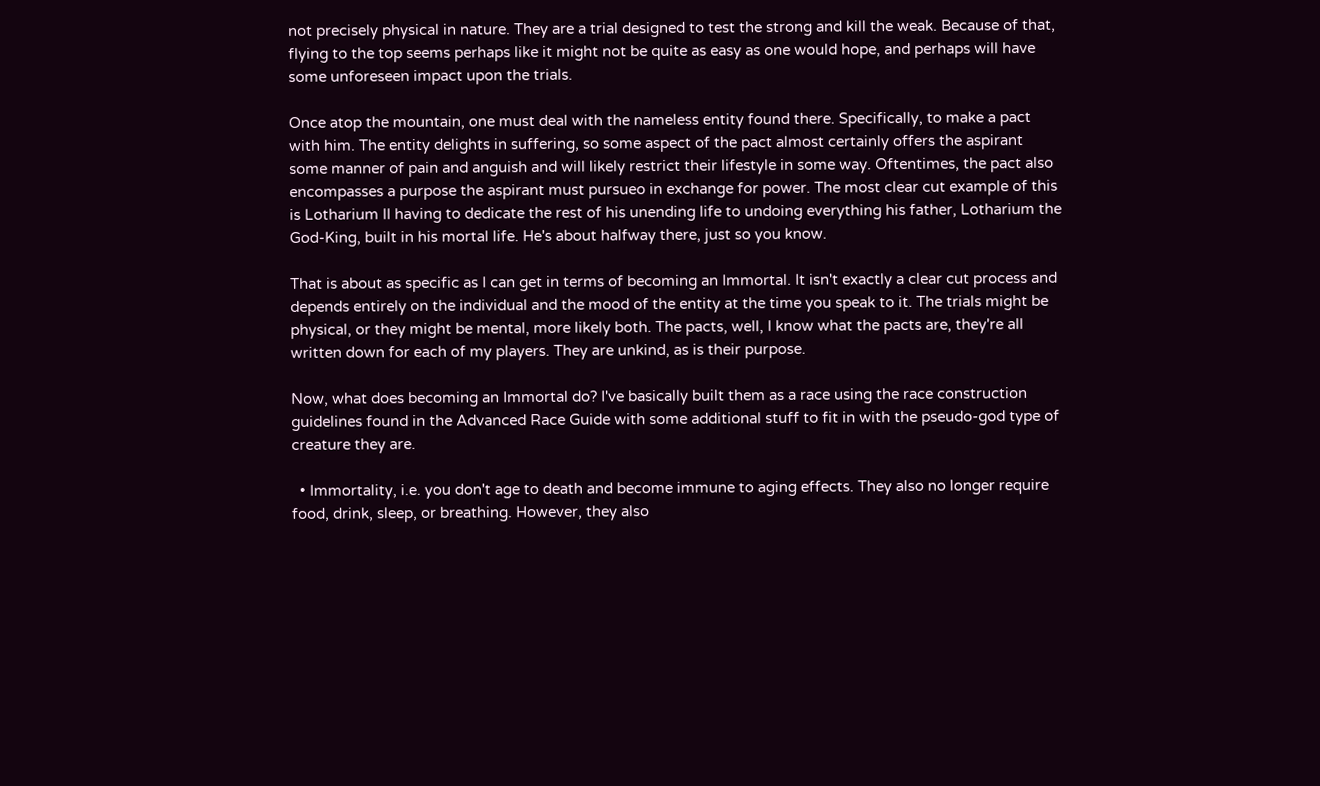not precisely physical in nature. They are a trial designed to test the strong and kill the weak. Because of that, flying to the top seems perhaps like it might not be quite as easy as one would hope, and perhaps will have some unforeseen impact upon the trials.

Once atop the mountain, one must deal with the nameless entity found there. Specifically, to make a pact with him. The entity delights in suffering, so some aspect of the pact almost certainly offers the aspirant some manner of pain and anguish and will likely restrict their lifestyle in some way. Oftentimes, the pact also encompasses a purpose the aspirant must pursueo in exchange for power. The most clear cut example of this is Lotharium II having to dedicate the rest of his unending life to undoing everything his father, Lotharium the God-King, built in his mortal life. He's about halfway there, just so you know.

That is about as specific as I can get in terms of becoming an Immortal. It isn't exactly a clear cut process and depends entirely on the individual and the mood of the entity at the time you speak to it. The trials might be physical, or they might be mental, more likely both. The pacts, well, I know what the pacts are, they're all written down for each of my players. They are unkind, as is their purpose.

Now, what does becoming an Immortal do? I've basically built them as a race using the race construction guidelines found in the Advanced Race Guide with some additional stuff to fit in with the pseudo-god type of creature they are.

  • Immortality, i.e. you don't age to death and become immune to aging effects. They also no longer require food, drink, sleep, or breathing. However, they also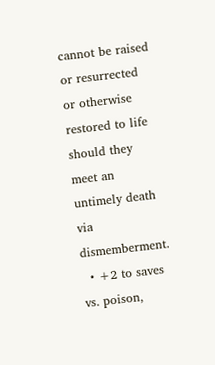cannot be raised or resurrected or otherwise restored to life should they meet an untimely death via dismemberment.
  • +2 to saves vs. poison,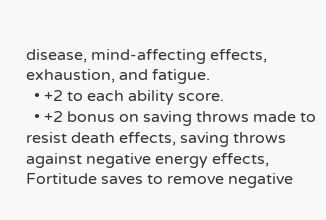disease, mind-affecting effects, exhaustion, and fatigue.
  • +2 to each ability score.
  • +2 bonus on saving throws made to resist death effects, saving throws against negative energy effects, Fortitude saves to remove negative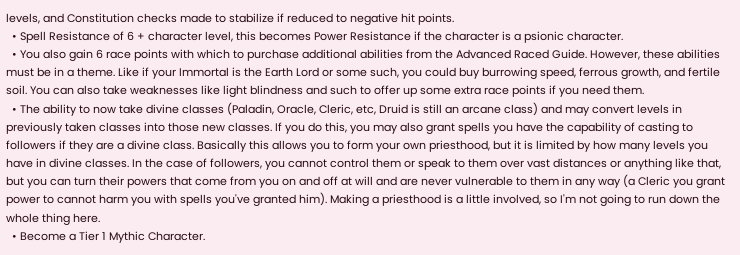levels, and Constitution checks made to stabilize if reduced to negative hit points.
  • Spell Resistance of 6 + character level, this becomes Power Resistance if the character is a psionic character.
  • You also gain 6 race points with which to purchase additional abilities from the Advanced Raced Guide. However, these abilities must be in a theme. Like if your Immortal is the Earth Lord or some such, you could buy burrowing speed, ferrous growth, and fertile soil. You can also take weaknesses like light blindness and such to offer up some extra race points if you need them.
  • The ability to now take divine classes (Paladin, Oracle, Cleric, etc, Druid is still an arcane class) and may convert levels in previously taken classes into those new classes. If you do this, you may also grant spells you have the capability of casting to followers if they are a divine class. Basically this allows you to form your own priesthood, but it is limited by how many levels you have in divine classes. In the case of followers, you cannot control them or speak to them over vast distances or anything like that, but you can turn their powers that come from you on and off at will and are never vulnerable to them in any way (a Cleric you grant power to cannot harm you with spells you've granted him). Making a priesthood is a little involved, so I'm not going to run down the whole thing here.
  • Become a Tier 1 Mythic Character.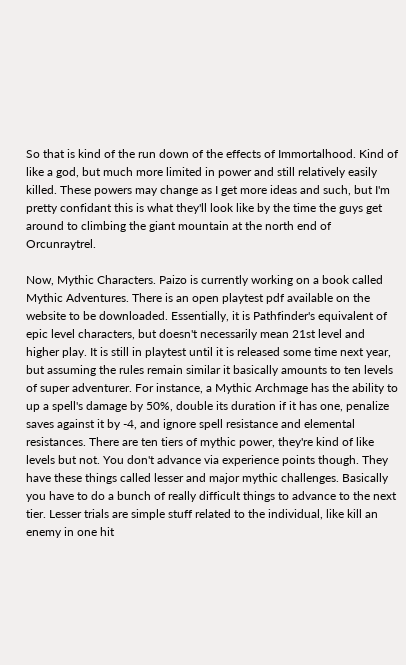So that is kind of the run down of the effects of Immortalhood. Kind of like a god, but much more limited in power and still relatively easily killed. These powers may change as I get more ideas and such, but I'm pretty confidant this is what they'll look like by the time the guys get around to climbing the giant mountain at the north end of Orcunraytrel.

Now, Mythic Characters. Paizo is currently working on a book called Mythic Adventures. There is an open playtest pdf available on the website to be downloaded. Essentially, it is Pathfinder's equivalent of epic level characters, but doesn't necessarily mean 21st level and higher play. It is still in playtest until it is released some time next year, but assuming the rules remain similar it basically amounts to ten levels of super adventurer. For instance, a Mythic Archmage has the ability to up a spell's damage by 50%, double its duration if it has one, penalize saves against it by -4, and ignore spell resistance and elemental resistances. There are ten tiers of mythic power, they're kind of like levels but not. You don't advance via experience points though. They have these things called lesser and major mythic challenges. Basically you have to do a bunch of really difficult things to advance to the next tier. Lesser trials are simple stuff related to the individual, like kill an enemy in one hit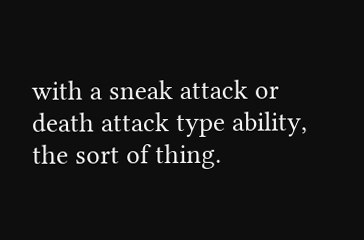with a sneak attack or death attack type ability, the sort of thing.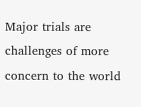Major trials are challenges of more concern to the world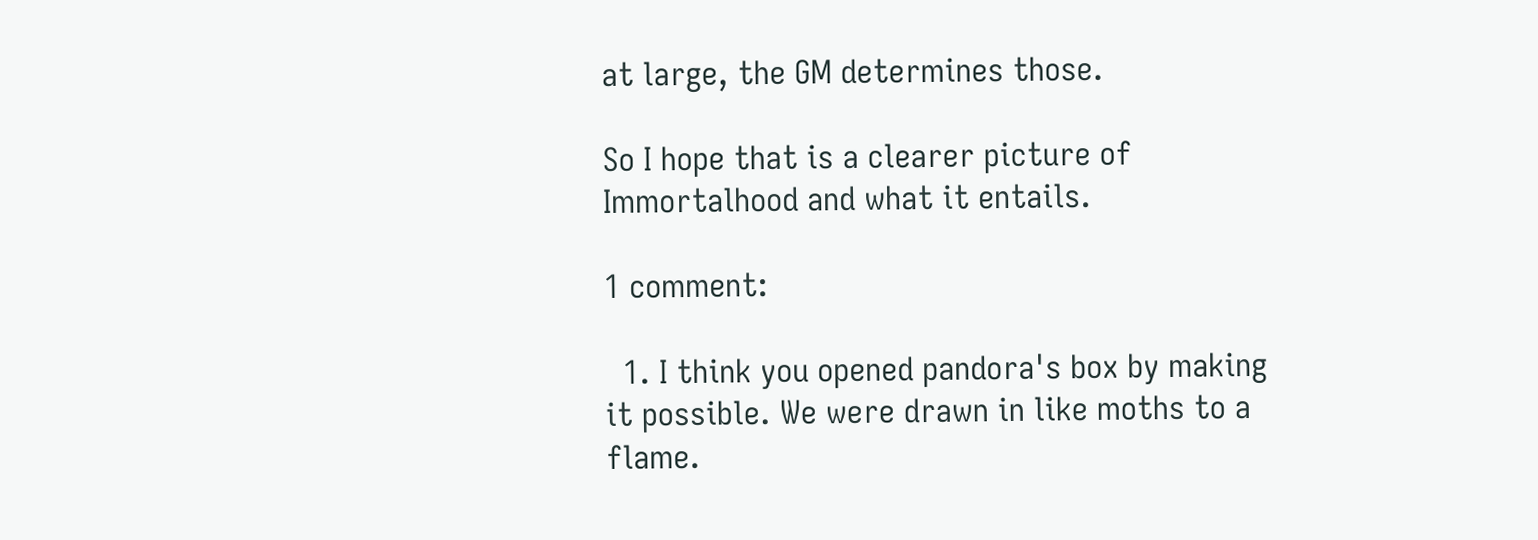at large, the GM determines those.

So I hope that is a clearer picture of Immortalhood and what it entails.

1 comment:

  1. I think you opened pandora's box by making it possible. We were drawn in like moths to a flame.